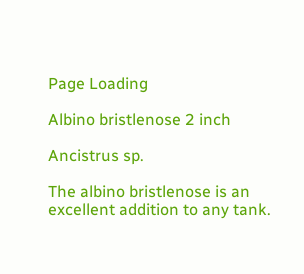Page Loading

Albino bristlenose 2 inch

Ancistrus sp.

The albino bristlenose is an excellent addition to any tank.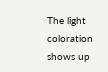The light coloration shows up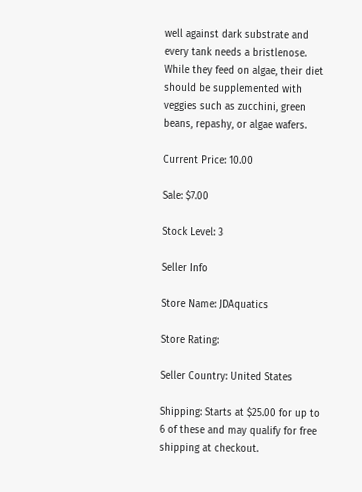well against dark substrate and every tank needs a bristlenose. While they feed on algae, their diet should be supplemented with veggies such as zucchini, green beans, repashy, or algae wafers.

Current Price: 10.00

Sale: $7.00

Stock Level: 3

Seller Info

Store Name: JDAquatics

Store Rating:

Seller Country: United States

Shipping: Starts at $25.00 for up to 6 of these and may qualify for free shipping at checkout.